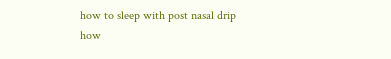how to sleep with post nasal drip
how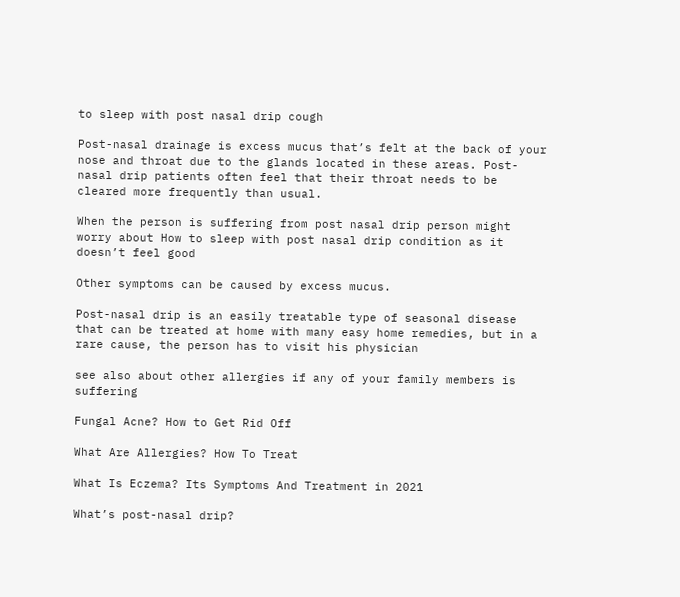to sleep with post nasal drip cough

Post-nasal drainage is excess mucus that’s felt at the back of your nose and throat due to the glands located in these areas. Post-nasal drip patients often feel that their throat needs to be cleared more frequently than usual.

When the person is suffering from post nasal drip person might worry about How to sleep with post nasal drip condition as it doesn’t feel good

Other symptoms can be caused by excess mucus.

Post-nasal drip is an easily treatable type of seasonal disease that can be treated at home with many easy home remedies, but in a rare cause, the person has to visit his physician

see also about other allergies if any of your family members is suffering

Fungal Acne? How to Get Rid Off

What Are Allergies? How To Treat

What Is Eczema? Its Symptoms And Treatment in 2021

What’s post-nasal drip?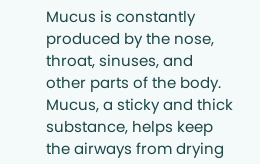Mucus is constantly produced by the nose, throat, sinuses, and other parts of the body. Mucus, a sticky and thick substance, helps keep the airways from drying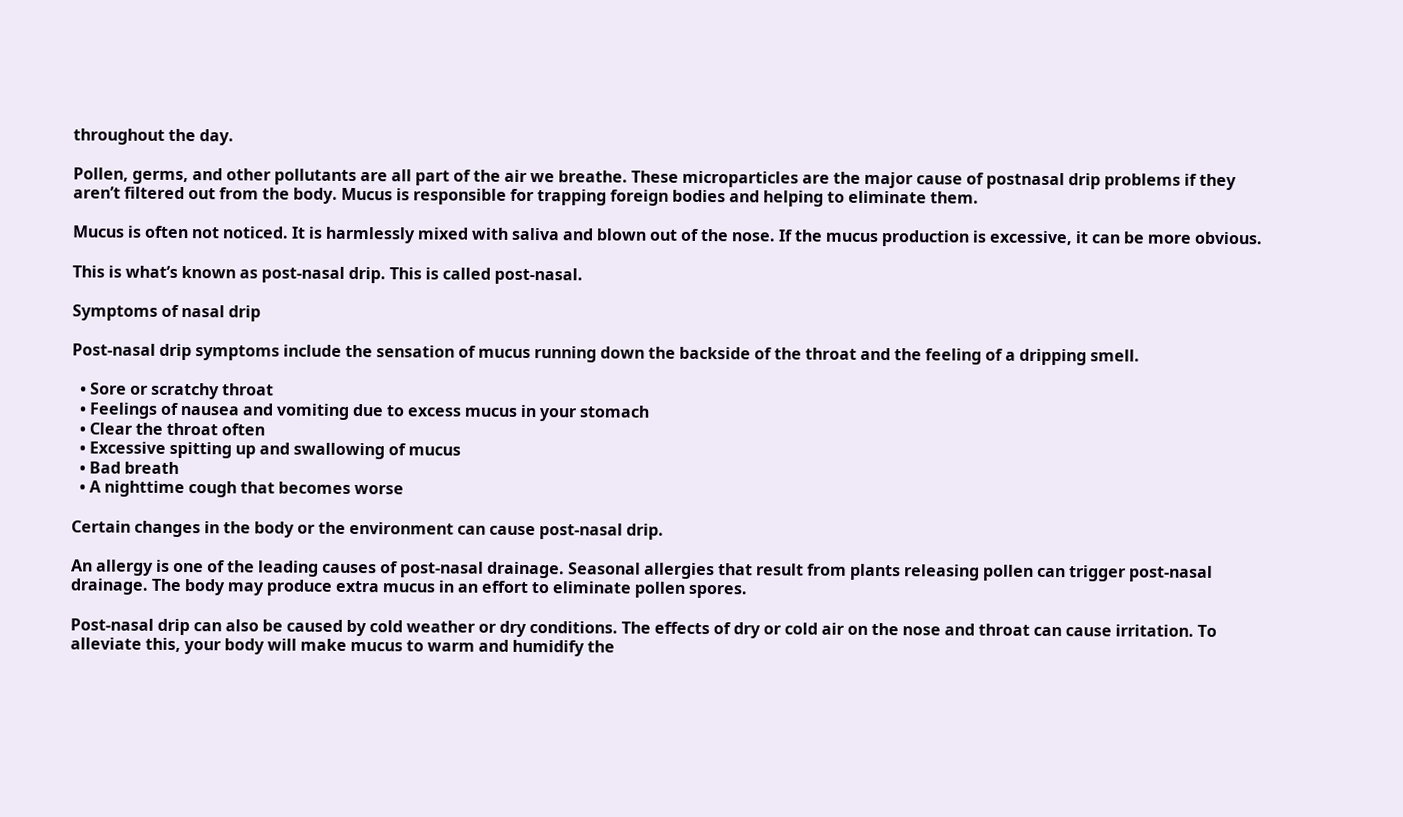throughout the day.

Pollen, germs, and other pollutants are all part of the air we breathe. These microparticles are the major cause of postnasal drip problems if they aren’t filtered out from the body. Mucus is responsible for trapping foreign bodies and helping to eliminate them.

Mucus is often not noticed. It is harmlessly mixed with saliva and blown out of the nose. If the mucus production is excessive, it can be more obvious.

This is what’s known as post-nasal drip. This is called post-nasal.

Symptoms of nasal drip

Post-nasal drip symptoms include the sensation of mucus running down the backside of the throat and the feeling of a dripping smell.

  • Sore or scratchy throat
  • Feelings of nausea and vomiting due to excess mucus in your stomach
  • Clear the throat often
  • Excessive spitting up and swallowing of mucus
  • Bad breath
  • A nighttime cough that becomes worse

Certain changes in the body or the environment can cause post-nasal drip.

An allergy is one of the leading causes of post-nasal drainage. Seasonal allergies that result from plants releasing pollen can trigger post-nasal drainage. The body may produce extra mucus in an effort to eliminate pollen spores.

Post-nasal drip can also be caused by cold weather or dry conditions. The effects of dry or cold air on the nose and throat can cause irritation. To alleviate this, your body will make mucus to warm and humidify the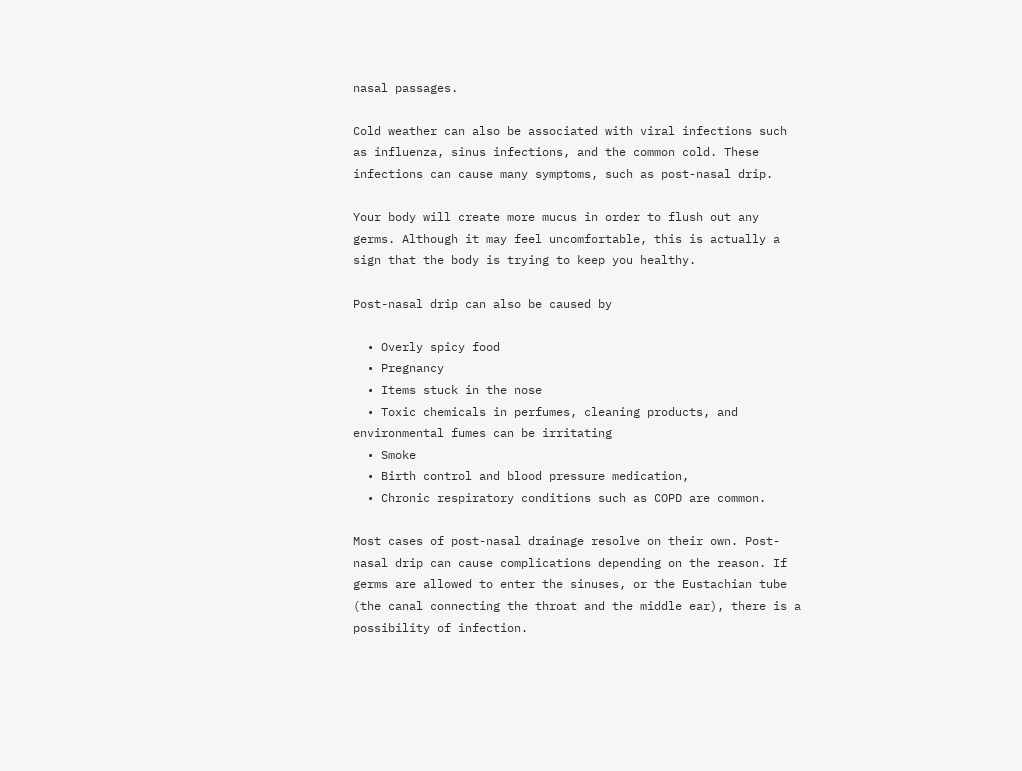nasal passages.

Cold weather can also be associated with viral infections such as influenza, sinus infections, and the common cold. These infections can cause many symptoms, such as post-nasal drip.

Your body will create more mucus in order to flush out any germs. Although it may feel uncomfortable, this is actually a sign that the body is trying to keep you healthy.

Post-nasal drip can also be caused by

  • Overly spicy food
  • Pregnancy
  • Items stuck in the nose
  • Toxic chemicals in perfumes, cleaning products, and environmental fumes can be irritating
  • Smoke
  • Birth control and blood pressure medication,
  • Chronic respiratory conditions such as COPD are common.

Most cases of post-nasal drainage resolve on their own. Post-nasal drip can cause complications depending on the reason. If germs are allowed to enter the sinuses, or the Eustachian tube (the canal connecting the throat and the middle ear), there is a possibility of infection.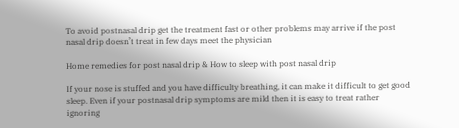To avoid postnasal drip get the treatment fast or other problems may arrive if the post nasal drip doesn’t treat in few days meet the physician

Home remedies for post nasal drip & How to sleep with post nasal drip

If your nose is stuffed and you have difficulty breathing, it can make it difficult to get good sleep. Even if your postnasal drip symptoms are mild then it is easy to treat rather ignoring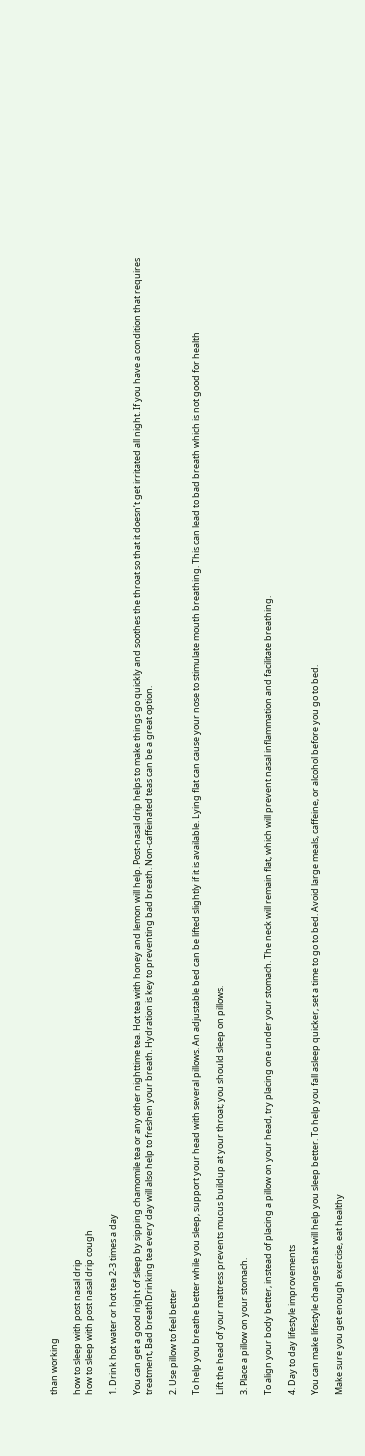than working

how to sleep with post nasal drip
how to sleep with post nasal drip cough

1. Drink hot water or hot tea 2-3 times a day

You can get a good night of sleep by sipping chamomile tea or any other nighttime tea. Hot tea with honey and lemon will help. Post-nasal drip helps to make things go quickly and soothes the throat so that it doesn’t get irritated all night. If you have a condition that requires treatment, Bad breathDrinking tea every day will also help to freshen your breath. Hydration is key to preventing bad breath. Non-caffeinated teas can be a great option.

2. Use pillow to feel better

To help you breathe better while you sleep, support your head with several pillows. An adjustable bed can be lifted slightly if it is available. Lying flat can cause your nose to stimulate mouth breathing. This can lead to bad breath which is not good for health

Lift the head of your mattress prevents mucus buildup at your throat; you should sleep on pillows.

3. Place a pillow on your stomach.

To align your body better, instead of placing a pillow on your head, try placing one under your stomach. The neck will remain flat, which will prevent nasal inflammation and facilitate breathing.

4. Day to day lifestyle improvements

You can make lifestyle changes that will help you sleep better. To help you fall asleep quicker, set a time to go to bed. Avoid large meals, caffeine, or alcohol before you go to bed.

Make sure you get enough exercise, eat healthy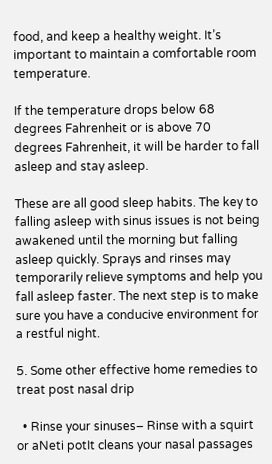food, and keep a healthy weight. It’s important to maintain a comfortable room temperature.

If the temperature drops below 68 degrees Fahrenheit or is above 70 degrees Fahrenheit, it will be harder to fall asleep and stay asleep.

These are all good sleep habits. The key to falling asleep with sinus issues is not being awakened until the morning but falling asleep quickly. Sprays and rinses may temporarily relieve symptoms and help you fall asleep faster. The next step is to make sure you have a conducive environment for a restful night.

5. Some other effective home remedies to treat post nasal drip

  • Rinse your sinuses– Rinse with a squirt or aNeti potIt cleans your nasal passages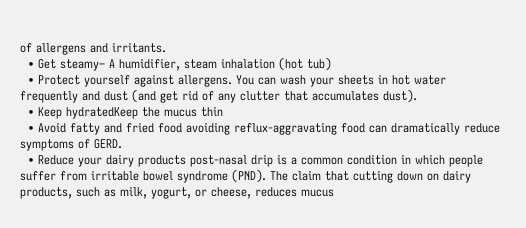of allergens and irritants.
  • Get steamy– A humidifier, steam inhalation (hot tub)
  • Protect yourself against allergens. You can wash your sheets in hot water frequently and dust (and get rid of any clutter that accumulates dust).
  • Keep hydratedKeep the mucus thin
  • Avoid fatty and fried food avoiding reflux-aggravating food can dramatically reduce symptoms of GERD.
  • Reduce your dairy products post-nasal drip is a common condition in which people suffer from irritable bowel syndrome (PND). The claim that cutting down on dairy products, such as milk, yogurt, or cheese, reduces mucus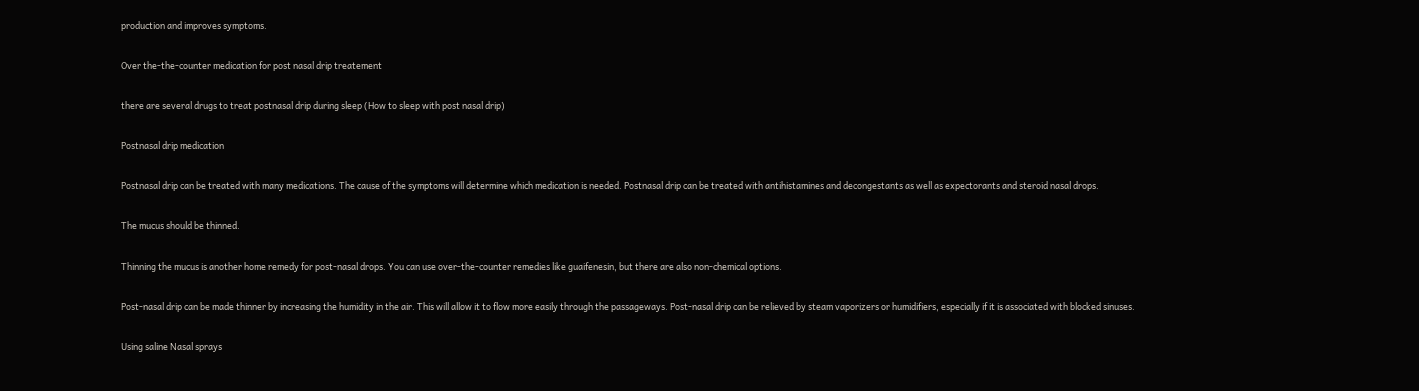production and improves symptoms.

Over the-the-counter medication for post nasal drip treatement

there are several drugs to treat postnasal drip during sleep (How to sleep with post nasal drip)

Postnasal drip medication

Postnasal drip can be treated with many medications. The cause of the symptoms will determine which medication is needed. Postnasal drip can be treated with antihistamines and decongestants as well as expectorants and steroid nasal drops.

The mucus should be thinned.

Thinning the mucus is another home remedy for post-nasal drops. You can use over-the-counter remedies like guaifenesin, but there are also non-chemical options.

Post-nasal drip can be made thinner by increasing the humidity in the air. This will allow it to flow more easily through the passageways. Post-nasal drip can be relieved by steam vaporizers or humidifiers, especially if it is associated with blocked sinuses.

Using saline Nasal sprays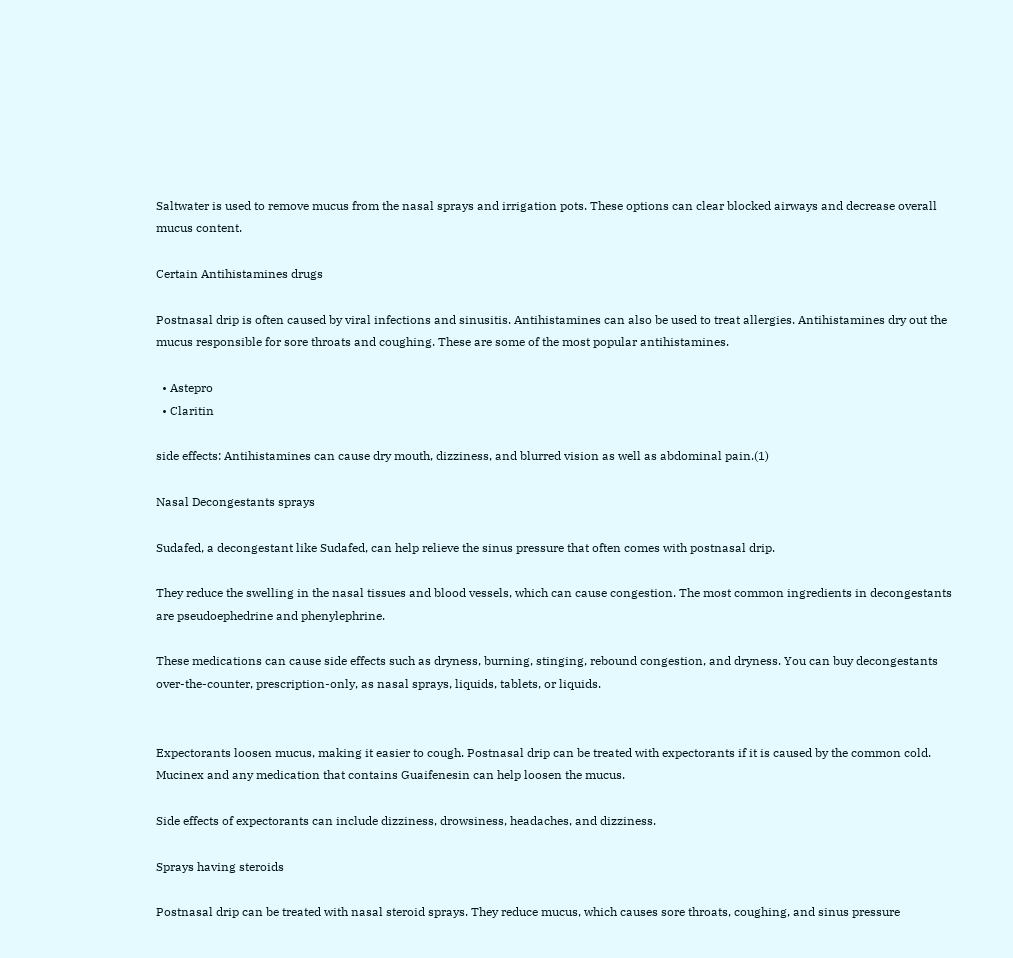Saltwater is used to remove mucus from the nasal sprays and irrigation pots. These options can clear blocked airways and decrease overall mucus content.

Certain Antihistamines drugs

Postnasal drip is often caused by viral infections and sinusitis. Antihistamines can also be used to treat allergies. Antihistamines dry out the mucus responsible for sore throats and coughing. These are some of the most popular antihistamines.

  • Astepro
  • Claritin

side effects: Antihistamines can cause dry mouth, dizziness, and blurred vision as well as abdominal pain.(1)

Nasal Decongestants sprays

Sudafed, a decongestant like Sudafed, can help relieve the sinus pressure that often comes with postnasal drip.

They reduce the swelling in the nasal tissues and blood vessels, which can cause congestion. The most common ingredients in decongestants are pseudoephedrine and phenylephrine.

These medications can cause side effects such as dryness, burning, stinging, rebound congestion, and dryness. You can buy decongestants over-the-counter, prescription-only, as nasal sprays, liquids, tablets, or liquids.


Expectorants loosen mucus, making it easier to cough. Postnasal drip can be treated with expectorants if it is caused by the common cold. Mucinex and any medication that contains Guaifenesin can help loosen the mucus.

Side effects of expectorants can include dizziness, drowsiness, headaches, and dizziness.

Sprays having steroids

Postnasal drip can be treated with nasal steroid sprays. They reduce mucus, which causes sore throats, coughing, and sinus pressure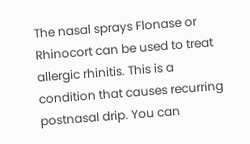The nasal sprays Flonase or Rhinocort can be used to treat allergic rhinitis. This is a condition that causes recurring postnasal drip. You can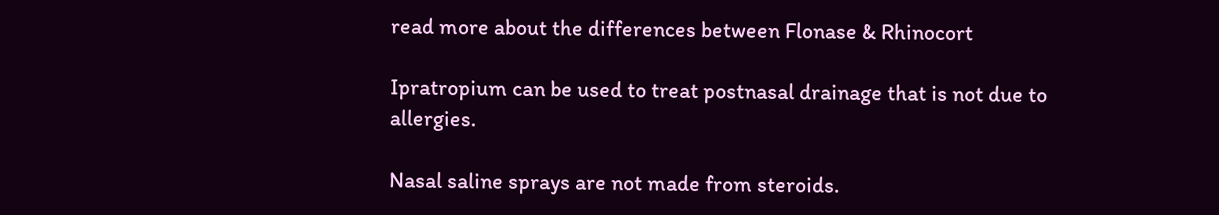read more about the differences between Flonase & Rhinocort

Ipratropium can be used to treat postnasal drainage that is not due to allergies.

Nasal saline sprays are not made from steroids.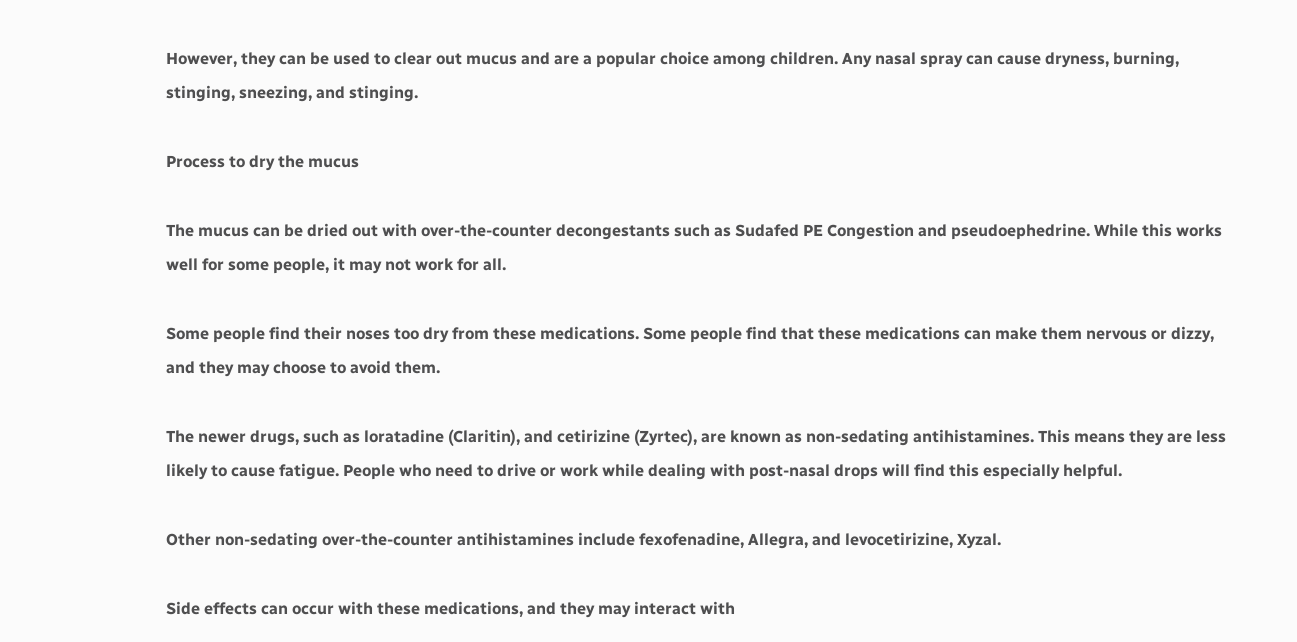However, they can be used to clear out mucus and are a popular choice among children. Any nasal spray can cause dryness, burning, stinging, sneezing, and stinging.

Process to dry the mucus

The mucus can be dried out with over-the-counter decongestants such as Sudafed PE Congestion and pseudoephedrine. While this works well for some people, it may not work for all.

Some people find their noses too dry from these medications. Some people find that these medications can make them nervous or dizzy, and they may choose to avoid them.

The newer drugs, such as loratadine (Claritin), and cetirizine (Zyrtec), are known as non-sedating antihistamines. This means they are less likely to cause fatigue. People who need to drive or work while dealing with post-nasal drops will find this especially helpful.

Other non-sedating over-the-counter antihistamines include fexofenadine, Allegra, and levocetirizine, Xyzal.

Side effects can occur with these medications, and they may interact with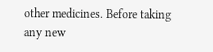other medicines. Before taking any new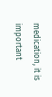medication, it is important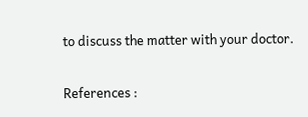to discuss the matter with your doctor.

References :